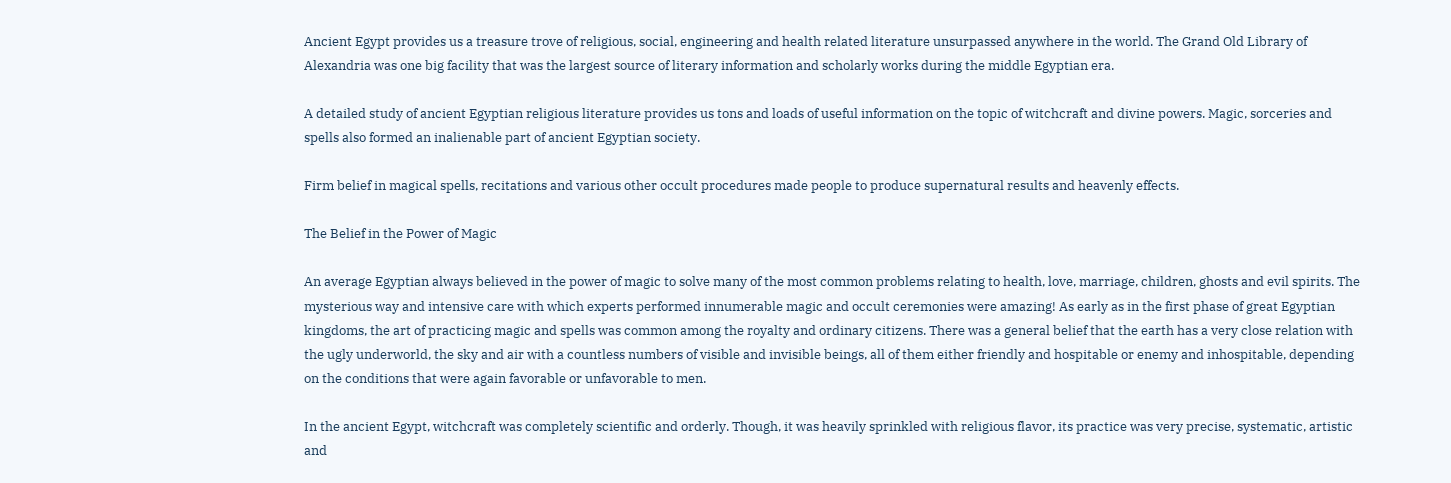Ancient Egypt provides us a treasure trove of religious, social, engineering and health related literature unsurpassed anywhere in the world. The Grand Old Library of Alexandria was one big facility that was the largest source of literary information and scholarly works during the middle Egyptian era.

A detailed study of ancient Egyptian religious literature provides us tons and loads of useful information on the topic of witchcraft and divine powers. Magic, sorceries and spells also formed an inalienable part of ancient Egyptian society.

Firm belief in magical spells, recitations and various other occult procedures made people to produce supernatural results and heavenly effects.

The Belief in the Power of Magic

An average Egyptian always believed in the power of magic to solve many of the most common problems relating to health, love, marriage, children, ghosts and evil spirits. The mysterious way and intensive care with which experts performed innumerable magic and occult ceremonies were amazing! As early as in the first phase of great Egyptian kingdoms, the art of practicing magic and spells was common among the royalty and ordinary citizens. There was a general belief that the earth has a very close relation with the ugly underworld, the sky and air with a countless numbers of visible and invisible beings, all of them either friendly and hospitable or enemy and inhospitable, depending on the conditions that were again favorable or unfavorable to men.

In the ancient Egypt, witchcraft was completely scientific and orderly. Though, it was heavily sprinkled with religious flavor, its practice was very precise, systematic, artistic and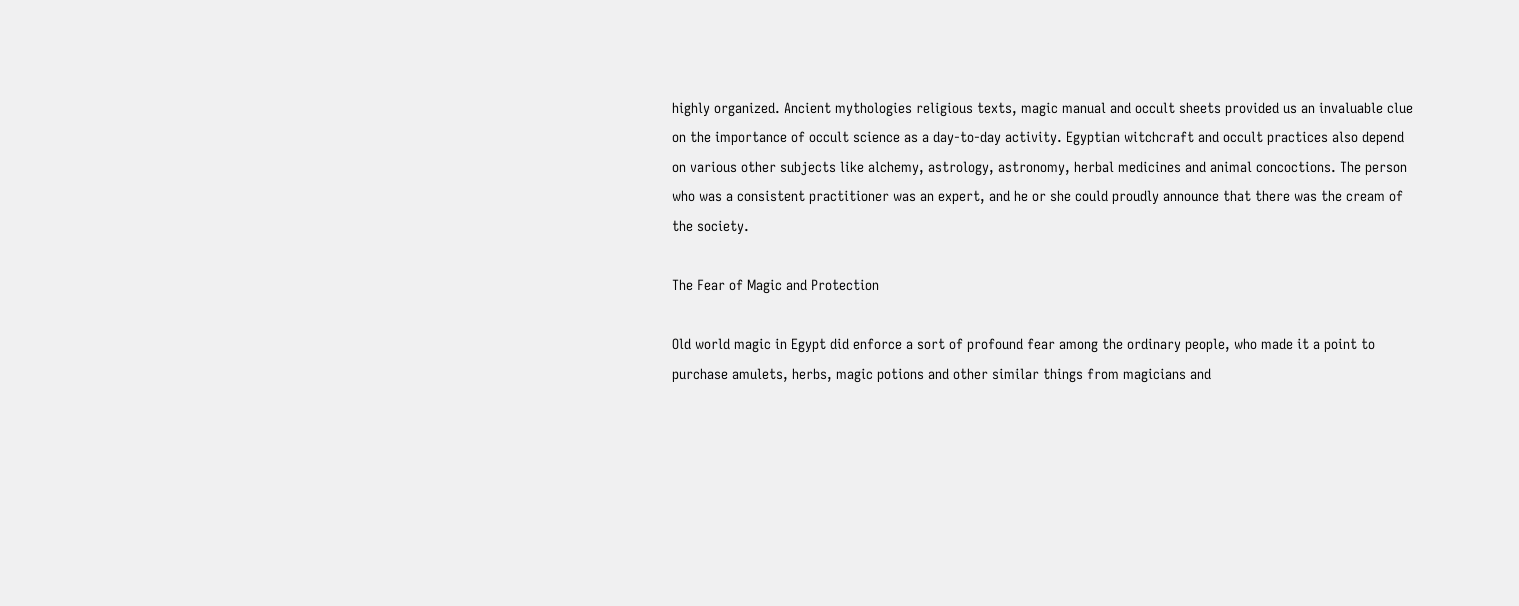highly organized. Ancient mythologies religious texts, magic manual and occult sheets provided us an invaluable clue on the importance of occult science as a day-to-day activity. Egyptian witchcraft and occult practices also depend on various other subjects like alchemy, astrology, astronomy, herbal medicines and animal concoctions. The person who was a consistent practitioner was an expert, and he or she could proudly announce that there was the cream of the society.

The Fear of Magic and Protection

Old world magic in Egypt did enforce a sort of profound fear among the ordinary people, who made it a point to purchase amulets, herbs, magic potions and other similar things from magicians and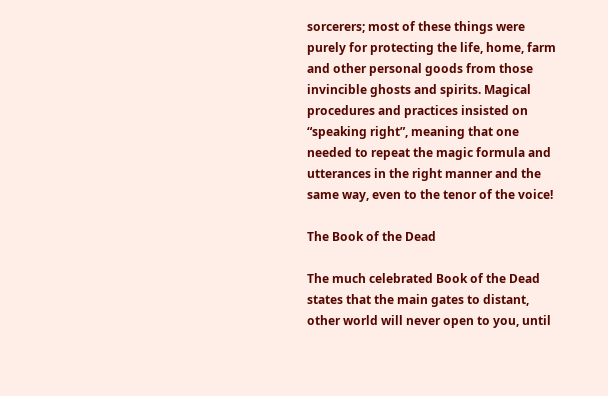sorcerers; most of these things were purely for protecting the life, home, farm and other personal goods from those invincible ghosts and spirits. Magical procedures and practices insisted on “speaking right”, meaning that one needed to repeat the magic formula and utterances in the right manner and the same way, even to the tenor of the voice!

The Book of the Dead

The much celebrated Book of the Dead states that the main gates to distant, other world will never open to you, until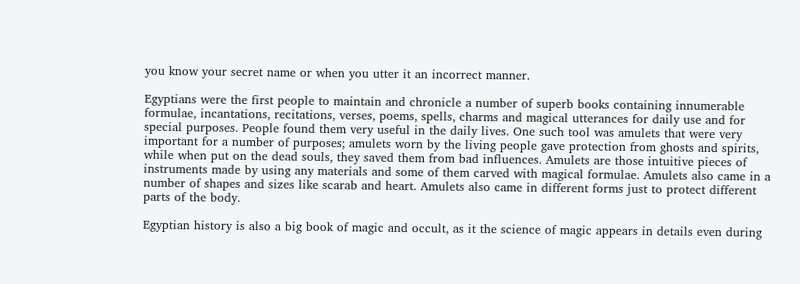you know your secret name or when you utter it an incorrect manner.

Egyptians were the first people to maintain and chronicle a number of superb books containing innumerable formulae, incantations, recitations, verses, poems, spells, charms and magical utterances for daily use and for special purposes. People found them very useful in the daily lives. One such tool was amulets that were very important for a number of purposes; amulets worn by the living people gave protection from ghosts and spirits, while when put on the dead souls, they saved them from bad influences. Amulets are those intuitive pieces of instruments made by using any materials and some of them carved with magical formulae. Amulets also came in a number of shapes and sizes like scarab and heart. Amulets also came in different forms just to protect different parts of the body.

Egyptian history is also a big book of magic and occult, as it the science of magic appears in details even during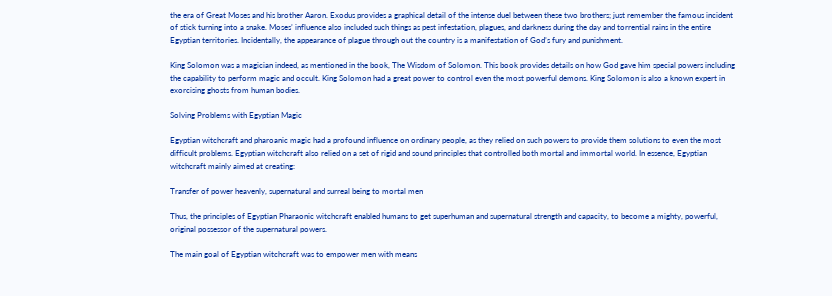the era of Great Moses and his brother Aaron. Exodus provides a graphical detail of the intense duel between these two brothers; just remember the famous incident of stick turning into a snake. Moses’ influence also included such things as pest infestation, plagues, and darkness during the day and torrential rains in the entire Egyptian territories. Incidentally, the appearance of plague through out the country is a manifestation of God’s fury and punishment.

King Solomon was a magician indeed, as mentioned in the book, The Wisdom of Solomon. This book provides details on how God gave him special powers including the capability to perform magic and occult. King Solomon had a great power to control even the most powerful demons. King Solomon is also a known expert in exorcising ghosts from human bodies.

Solving Problems with Egyptian Magic

Egyptian witchcraft and pharoanic magic had a profound influence on ordinary people, as they relied on such powers to provide them solutions to even the most difficult problems. Egyptian witchcraft also relied on a set of rigid and sound principles that controlled both mortal and immortal world. In essence, Egyptian witchcraft mainly aimed at creating:

Transfer of power heavenly, supernatural and surreal being to mortal men

Thus, the principles of Egyptian Pharaonic witchcraft enabled humans to get superhuman and supernatural strength and capacity, to become a mighty, powerful, original possessor of the supernatural powers.

The main goal of Egyptian witchcraft was to empower men with means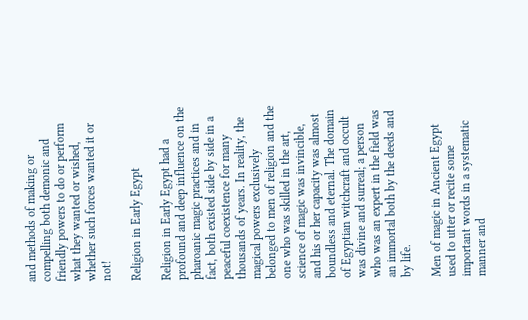and methods of making or compelling both demonic and friendly powers to do or perform what they wanted or wished, whether such forces wanted it or not!

Religion in Early Egypt

Religion in Early Egypt had a profound and deep influence on the pharoanic magic practices and in fact, both existed side by side in a peaceful coexistence for many thousands of years. In reality, the magical powers exclusively belonged to men of religion and the one who was skilled in the art, science of magic was invincible, and his or her capacity was almost boundless and eternal. The domain of Egyptian witchcraft and occult was divine and surreal; a person who was an expert in the field was an immortal both by the deeds and by life.

Men of magic in Ancient Egypt used to utter or recite some important words in a systematic manner and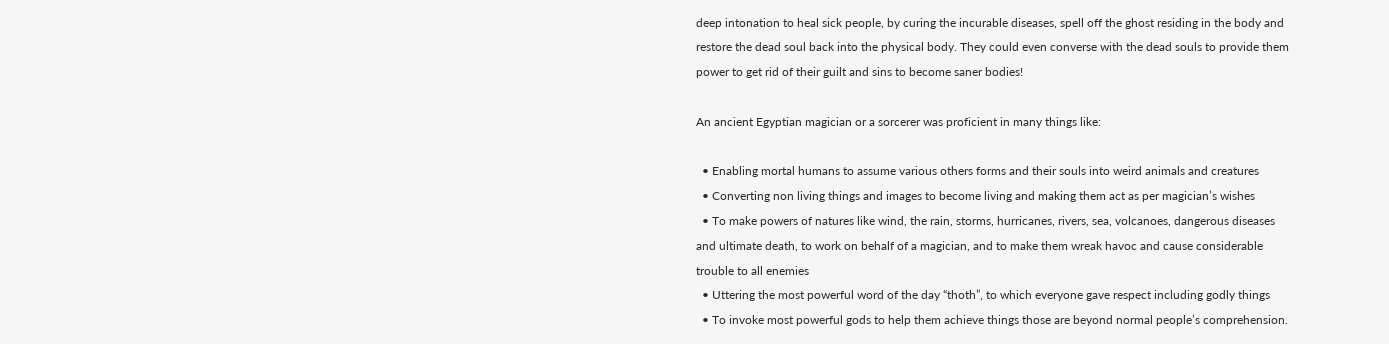deep intonation to heal sick people, by curing the incurable diseases, spell off the ghost residing in the body and restore the dead soul back into the physical body. They could even converse with the dead souls to provide them power to get rid of their guilt and sins to become saner bodies!

An ancient Egyptian magician or a sorcerer was proficient in many things like:

  • Enabling mortal humans to assume various others forms and their souls into weird animals and creatures
  • Converting non living things and images to become living and making them act as per magician’s wishes
  • To make powers of natures like wind, the rain, storms, hurricanes, rivers, sea, volcanoes, dangerous diseases and ultimate death, to work on behalf of a magician, and to make them wreak havoc and cause considerable trouble to all enemies
  • Uttering the most powerful word of the day “thoth”, to which everyone gave respect including godly things
  • To invoke most powerful gods to help them achieve things those are beyond normal people’s comprehension.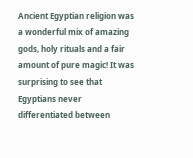Ancient Egyptian religion was a wonderful mix of amazing gods, holy rituals and a fair amount of pure magic! It was surprising to see that Egyptians never differentiated between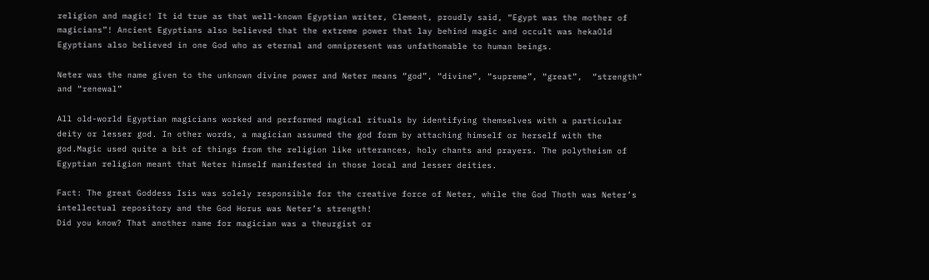religion and magic! It id true as that well-known Egyptian writer, Clement, proudly said, “Egypt was the mother of magicians”! Ancient Egyptians also believed that the extreme power that lay behind magic and occult was hekaOld Egyptians also believed in one God who as eternal and omnipresent was unfathomable to human beings.

Neter was the name given to the unknown divine power and Neter means “god”, “divine”, “supreme”, “great”,  “strength” and “renewal”

All old-world Egyptian magicians worked and performed magical rituals by identifying themselves with a particular deity or lesser god. In other words, a magician assumed the god form by attaching himself or herself with the god.Magic used quite a bit of things from the religion like utterances, holy chants and prayers. The polytheism of Egyptian religion meant that Neter himself manifested in those local and lesser deities.

Fact: The great Goddess Isis was solely responsible for the creative force of Neter, while the God Thoth was Neter’s intellectual repository and the God Horus was Neter’s strength!
Did you know? That another name for magician was a theurgist or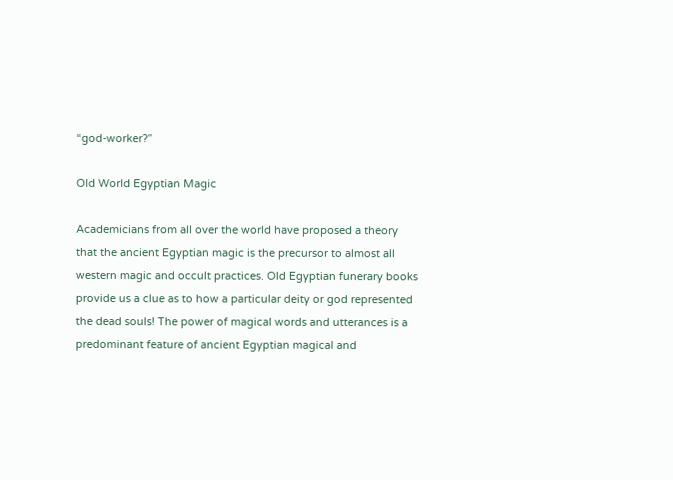“god-worker?”

Old World Egyptian Magic

Academicians from all over the world have proposed a theory that the ancient Egyptian magic is the precursor to almost all western magic and occult practices. Old Egyptian funerary books provide us a clue as to how a particular deity or god represented the dead souls! The power of magical words and utterances is a predominant feature of ancient Egyptian magical and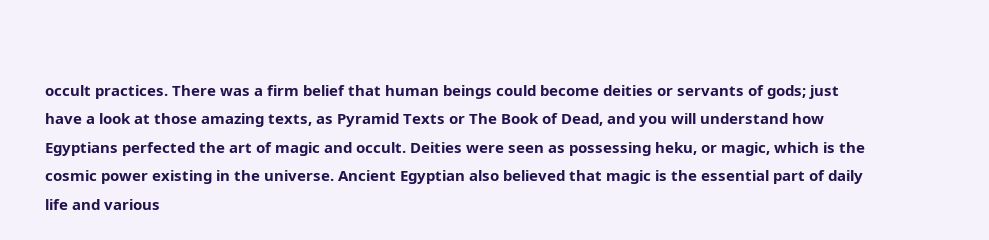occult practices. There was a firm belief that human beings could become deities or servants of gods; just have a look at those amazing texts, as Pyramid Texts or The Book of Dead, and you will understand how Egyptians perfected the art of magic and occult. Deities were seen as possessing heku, or magic, which is the cosmic power existing in the universe. Ancient Egyptian also believed that magic is the essential part of daily life and various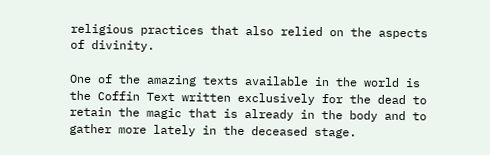religious practices that also relied on the aspects of divinity.

One of the amazing texts available in the world is the Coffin Text written exclusively for the dead to retain the magic that is already in the body and to gather more lately in the deceased stage.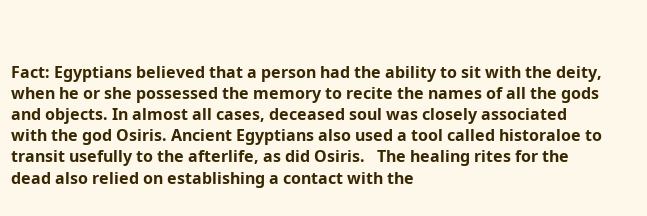Fact: Egyptians believed that a person had the ability to sit with the deity, when he or she possessed the memory to recite the names of all the gods and objects. In almost all cases, deceased soul was closely associated with the god Osiris. Ancient Egyptians also used a tool called historaloe to transit usefully to the afterlife, as did Osiris.   The healing rites for the dead also relied on establishing a contact with the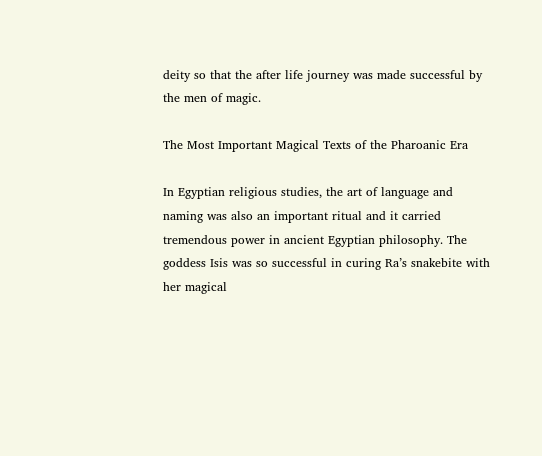deity so that the after life journey was made successful by the men of magic.

The Most Important Magical Texts of the Pharoanic Era

In Egyptian religious studies, the art of language and naming was also an important ritual and it carried tremendous power in ancient Egyptian philosophy. The goddess Isis was so successful in curing Ra’s snakebite with her magical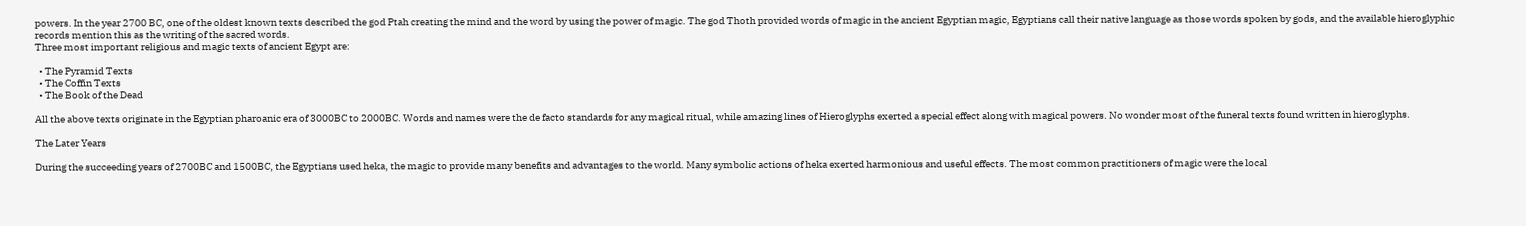powers. In the year 2700 BC, one of the oldest known texts described the god Ptah creating the mind and the word by using the power of magic. The god Thoth provided words of magic in the ancient Egyptian magic, Egyptians call their native language as those words spoken by gods, and the available hieroglyphic records mention this as the writing of the sacred words.
Three most important religious and magic texts of ancient Egypt are:

  • The Pyramid Texts
  • The Coffin Texts
  • The Book of the Dead

All the above texts originate in the Egyptian pharoanic era of 3000BC to 2000BC. Words and names were the de facto standards for any magical ritual, while amazing lines of Hieroglyphs exerted a special effect along with magical powers. No wonder most of the funeral texts found written in hieroglyphs.

The Later Years

During the succeeding years of 2700BC and 1500BC, the Egyptians used heka, the magic to provide many benefits and advantages to the world. Many symbolic actions of heka exerted harmonious and useful effects. The most common practitioners of magic were the local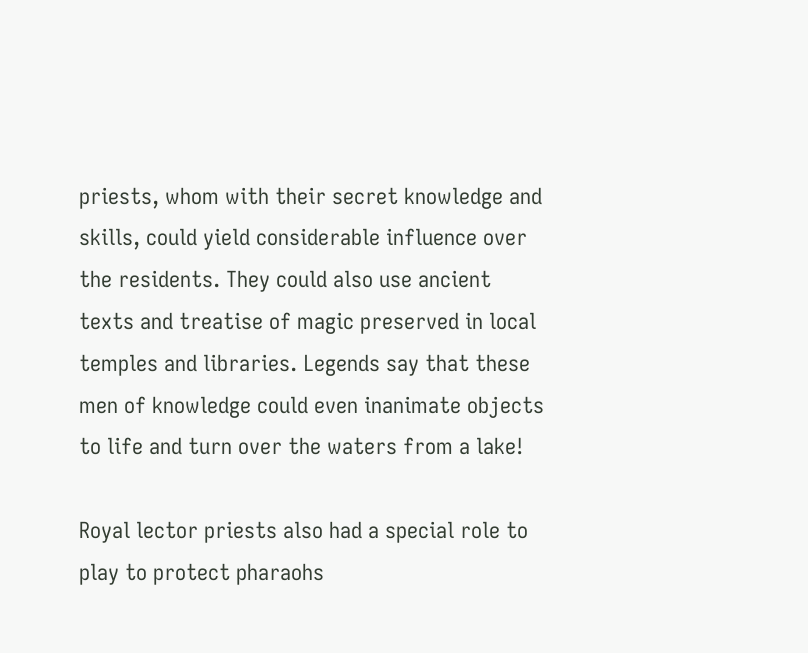priests, whom with their secret knowledge and skills, could yield considerable influence over the residents. They could also use ancient texts and treatise of magic preserved in local temples and libraries. Legends say that these men of knowledge could even inanimate objects to life and turn over the waters from a lake!

Royal lector priests also had a special role to play to protect pharaohs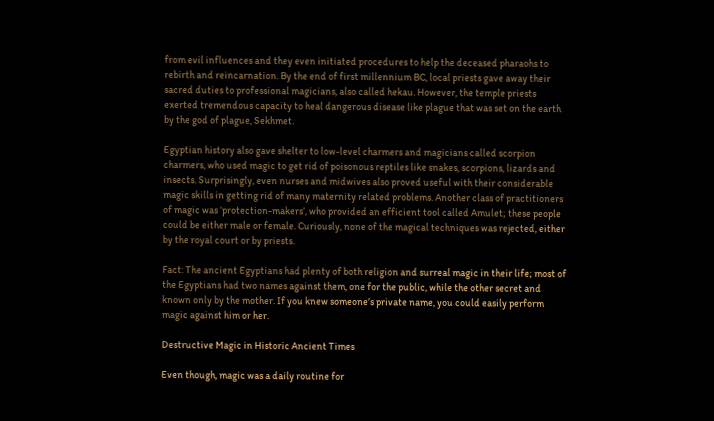from evil influences and they even initiated procedures to help the deceased pharaohs to rebirth and reincarnation. By the end of first millennium BC, local priests gave away their sacred duties to professional magicians, also called hekau. However, the temple priests exerted tremendous capacity to heal dangerous disease like plague that was set on the earth by the god of plague, Sekhmet.

Egyptian history also gave shelter to low-level charmers and magicians called scorpion charmers, who used magic to get rid of poisonous reptiles like snakes, scorpions, lizards and insects. Surprisingly, even nurses and midwives also proved useful with their considerable magic skills in getting rid of many maternity related problems. Another class of practitioners of magic was ‘protection-makers’, who provided an efficient tool called Amulet; these people could be either male or female. Curiously, none of the magical techniques was rejected, either by the royal court or by priests.

Fact: The ancient Egyptians had plenty of both religion and surreal magic in their life; most of the Egyptians had two names against them, one for the public, while the other secret and known only by the mother. If you knew someone’s private name, you could easily perform magic against him or her.

Destructive Magic in Historic Ancient Times

Even though, magic was a daily routine for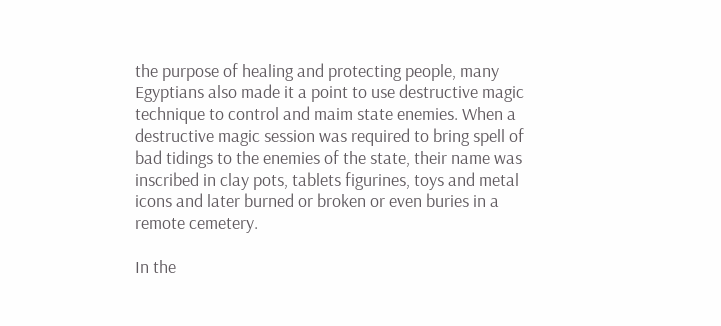the purpose of healing and protecting people, many Egyptians also made it a point to use destructive magic technique to control and maim state enemies. When a destructive magic session was required to bring spell of bad tidings to the enemies of the state, their name was inscribed in clay pots, tablets figurines, toys and metal icons and later burned or broken or even buries in a remote cemetery.

In the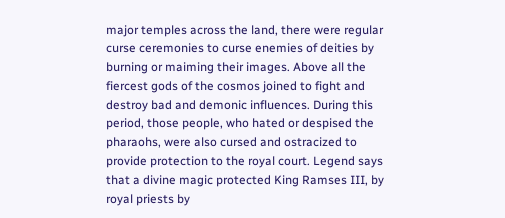major temples across the land, there were regular curse ceremonies to curse enemies of deities by burning or maiming their images. Above all the fiercest gods of the cosmos joined to fight and destroy bad and demonic influences. During this period, those people, who hated or despised the pharaohs, were also cursed and ostracized to provide protection to the royal court. Legend says that a divine magic protected King Ramses III, by royal priests by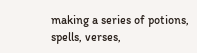making a series of potions, spells, verses,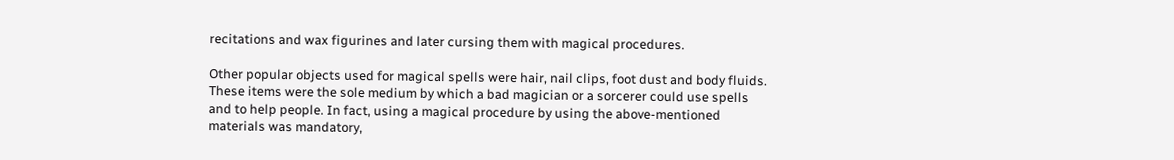recitations and wax figurines and later cursing them with magical procedures.

Other popular objects used for magical spells were hair, nail clips, foot dust and body fluids. These items were the sole medium by which a bad magician or a sorcerer could use spells and to help people. In fact, using a magical procedure by using the above-mentioned materials was mandatory,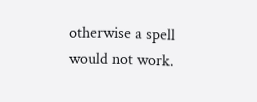otherwise a spell would not work.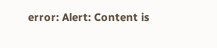error: Alert: Content is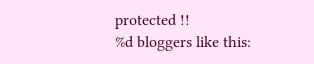protected !!
%d bloggers like this: